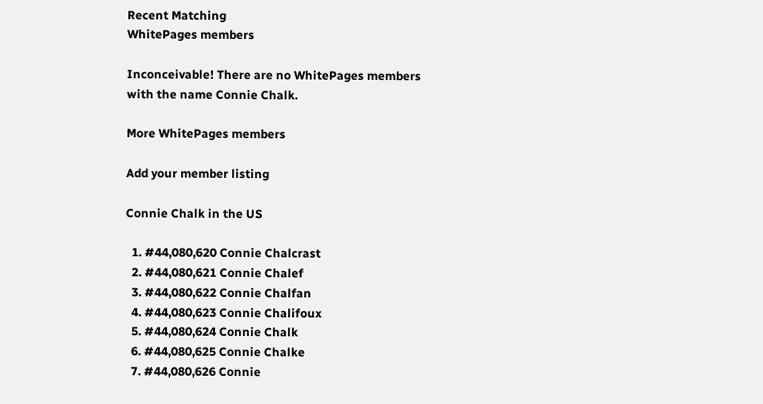Recent Matching
WhitePages members

Inconceivable! There are no WhitePages members with the name Connie Chalk.

More WhitePages members

Add your member listing

Connie Chalk in the US

  1. #44,080,620 Connie Chalcrast
  2. #44,080,621 Connie Chalef
  3. #44,080,622 Connie Chalfan
  4. #44,080,623 Connie Chalifoux
  5. #44,080,624 Connie Chalk
  6. #44,080,625 Connie Chalke
  7. #44,080,626 Connie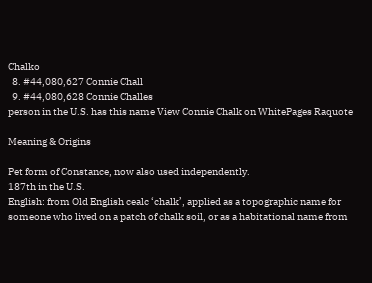Chalko
  8. #44,080,627 Connie Chall
  9. #44,080,628 Connie Challes
person in the U.S. has this name View Connie Chalk on WhitePages Raquote

Meaning & Origins

Pet form of Constance, now also used independently.
187th in the U.S.
English: from Old English cealc ‘chalk’, applied as a topographic name for someone who lived on a patch of chalk soil, or as a habitational name from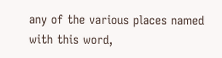any of the various places named with this word,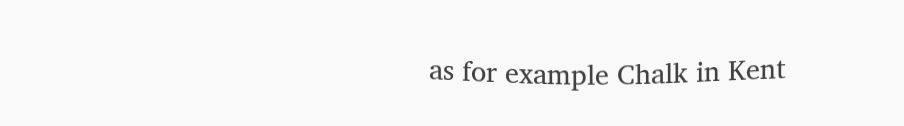as for example Chalk in Kent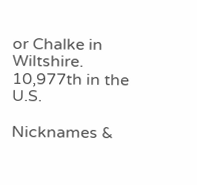or Chalke in Wiltshire.
10,977th in the U.S.

Nicknames &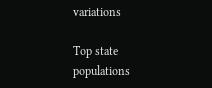variations

Top state populations